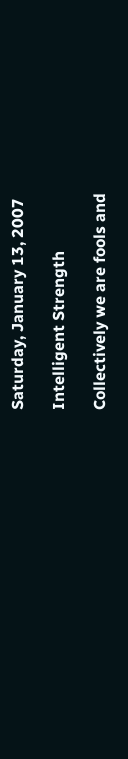Saturday, January 13, 2007

Intelligent Strength

Collectively we are fools and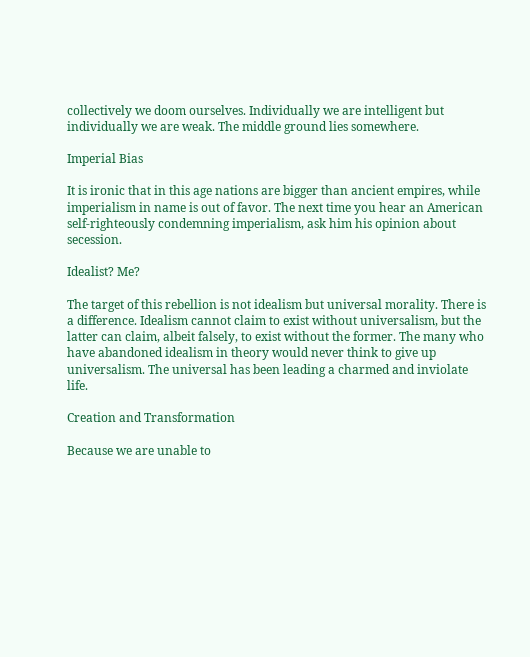collectively we doom ourselves. Individually we are intelligent but individually we are weak. The middle ground lies somewhere.

Imperial Bias

It is ironic that in this age nations are bigger than ancient empires, while imperialism in name is out of favor. The next time you hear an American self-righteously condemning imperialism, ask him his opinion about secession.

Idealist? Me?

The target of this rebellion is not idealism but universal morality. There is a difference. Idealism cannot claim to exist without universalism, but the latter can claim, albeit falsely, to exist without the former. The many who have abandoned idealism in theory would never think to give up universalism. The universal has been leading a charmed and inviolate life.

Creation and Transformation

Because we are unable to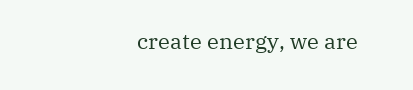create energy, we are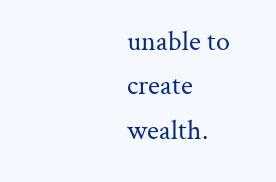unable to create wealth.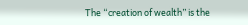The “creation of wealth” is the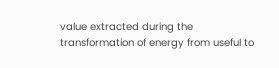value extracted during the transformation of energy from useful to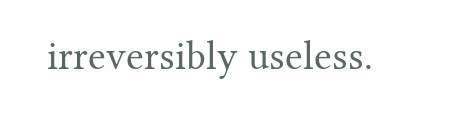irreversibly useless.